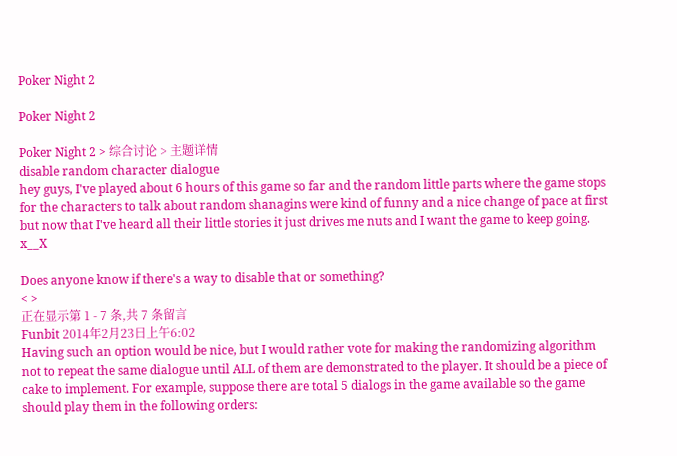Poker Night 2

Poker Night 2

Poker Night 2 > 综合讨论 > 主题详情
disable random character dialogue
hey guys, I've played about 6 hours of this game so far and the random little parts where the game stops for the characters to talk about random shanagins were kind of funny and a nice change of pace at first but now that I've heard all their little stories it just drives me nuts and I want the game to keep going. x__X

Does anyone know if there's a way to disable that or something?
< >
正在显示第 1 - 7 条,共 7 条留言
Funbit 2014年2月23日上午6:02
Having such an option would be nice, but I would rather vote for making the randomizing algorithm not to repeat the same dialogue until ALL of them are demonstrated to the player. It should be a piece of cake to implement. For example, suppose there are total 5 dialogs in the game available so the game should play them in the following orders: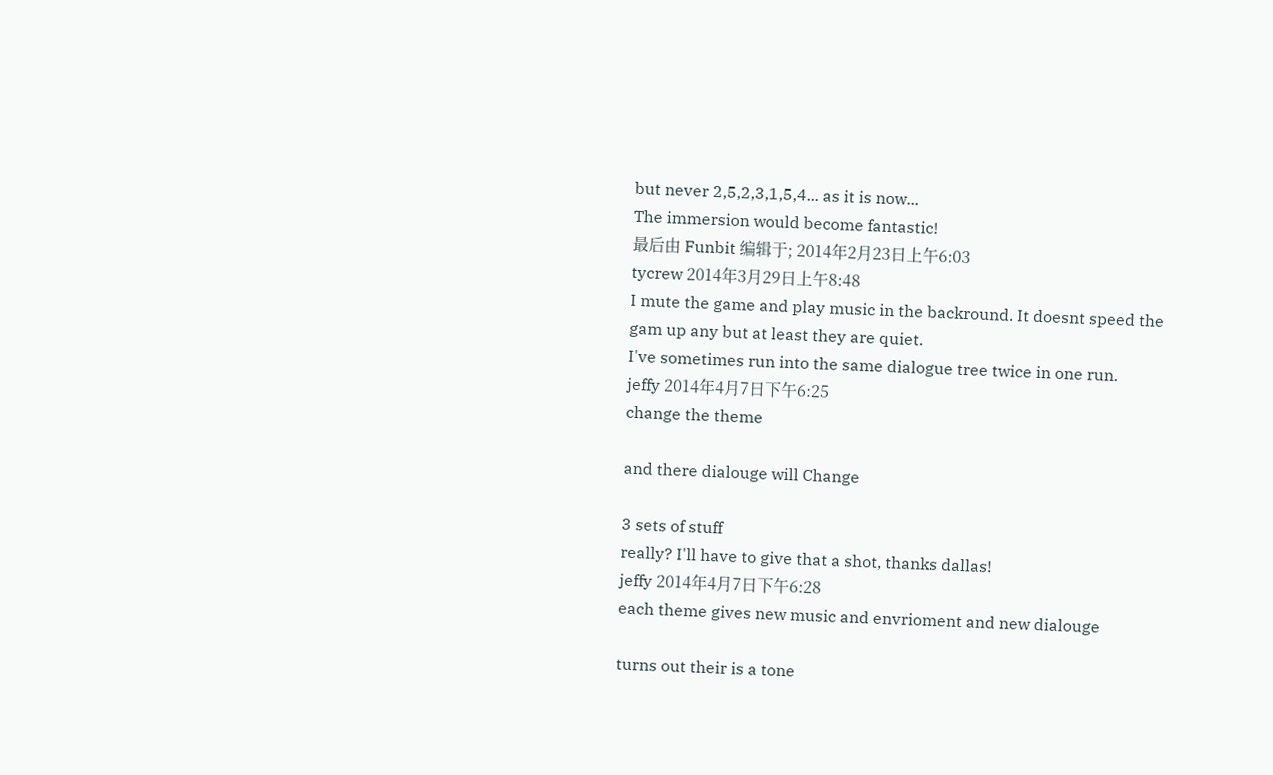but never 2,5,2,3,1,5,4... as it is now...
The immersion would become fantastic!
最后由 Funbit 编辑于; 2014年2月23日上午6:03
tycrew 2014年3月29日上午8:48
I mute the game and play music in the backround. It doesnt speed the gam up any but at least they are quiet.
I've sometimes run into the same dialogue tree twice in one run.
jeffy 2014年4月7日下午6:25
change the theme

and there dialouge will Change

3 sets of stuff
really? I'll have to give that a shot, thanks dallas!
jeffy 2014年4月7日下午6:28
each theme gives new music and envrioment and new dialouge

turns out their is a tone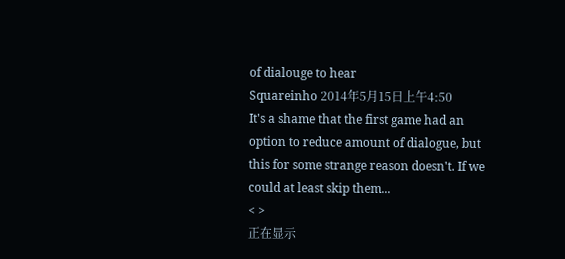of dialouge to hear
Squareinho 2014年5月15日上午4:50
It's a shame that the first game had an option to reduce amount of dialogue, but this for some strange reason doesn't. If we could at least skip them...
< >
正在显示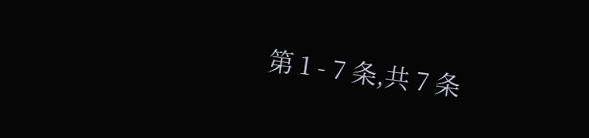第 1 - 7 条,共 7 条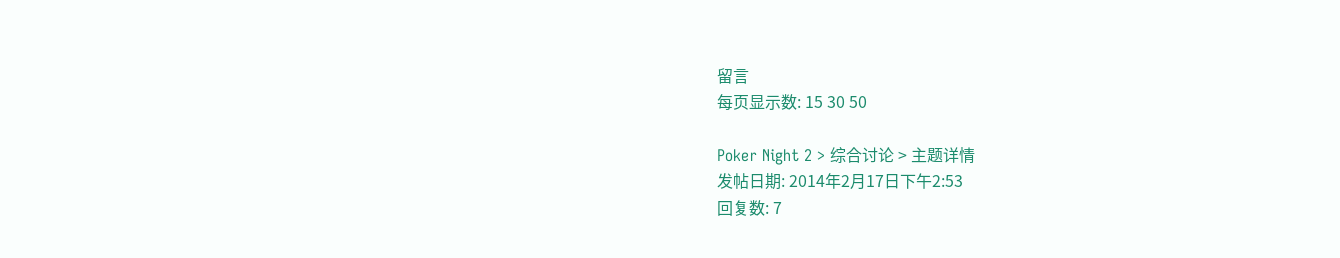留言
每页显示数: 15 30 50

Poker Night 2 > 综合讨论 > 主题详情
发帖日期: 2014年2月17日下午2:53
回复数: 7